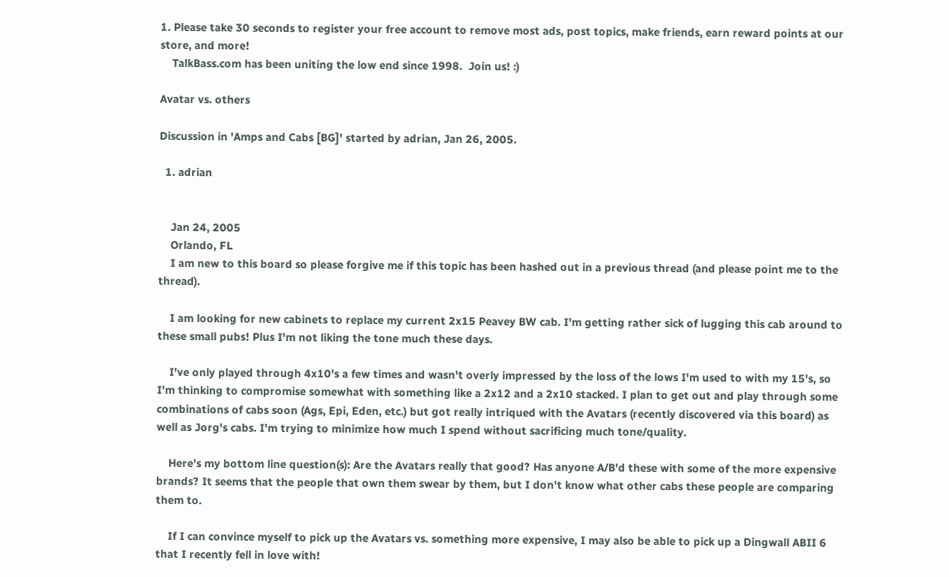1. Please take 30 seconds to register your free account to remove most ads, post topics, make friends, earn reward points at our store, and more!
    TalkBass.com has been uniting the low end since 1998.  Join us! :)

Avatar vs. others

Discussion in 'Amps and Cabs [BG]' started by adrian, Jan 26, 2005.

  1. adrian


    Jan 24, 2005
    Orlando, FL
    I am new to this board so please forgive me if this topic has been hashed out in a previous thread (and please point me to the thread).

    I am looking for new cabinets to replace my current 2x15 Peavey BW cab. I'm getting rather sick of lugging this cab around to these small pubs! Plus I'm not liking the tone much these days.

    I've only played through 4x10's a few times and wasn't overly impressed by the loss of the lows I'm used to with my 15's, so I'm thinking to compromise somewhat with something like a 2x12 and a 2x10 stacked. I plan to get out and play through some combinations of cabs soon (Ags, Epi, Eden, etc.) but got really intriqued with the Avatars (recently discovered via this board) as well as Jorg's cabs. I'm trying to minimize how much I spend without sacrificing much tone/quality.

    Here's my bottom line question(s): Are the Avatars really that good? Has anyone A/B'd these with some of the more expensive brands? It seems that the people that own them swear by them, but I don't know what other cabs these people are comparing them to.

    If I can convince myself to pick up the Avatars vs. something more expensive, I may also be able to pick up a Dingwall ABII 6 that I recently fell in love with!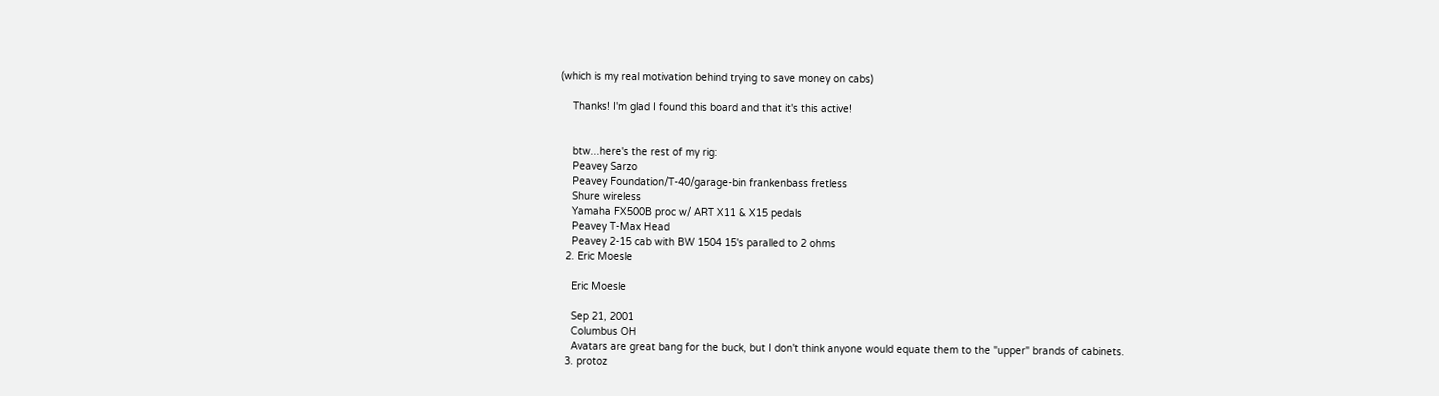(which is my real motivation behind trying to save money on cabs)

    Thanks! I'm glad I found this board and that it's this active!


    btw...here's the rest of my rig:
    Peavey Sarzo
    Peavey Foundation/T-40/garage-bin frankenbass fretless
    Shure wireless
    Yamaha FX500B proc w/ ART X11 & X15 pedals
    Peavey T-Max Head
    Peavey 2-15 cab with BW 1504 15's paralled to 2 ohms
  2. Eric Moesle

    Eric Moesle

    Sep 21, 2001
    Columbus OH
    Avatars are great bang for the buck, but I don't think anyone would equate them to the "upper" brands of cabinets.
  3. protoz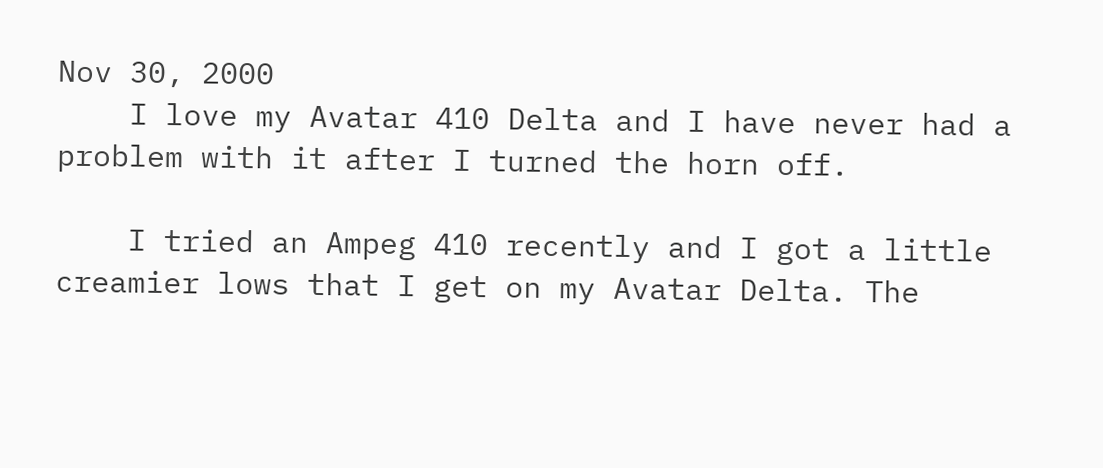Nov 30, 2000
    I love my Avatar 410 Delta and I have never had a problem with it after I turned the horn off.

    I tried an Ampeg 410 recently and I got a little creamier lows that I get on my Avatar Delta. The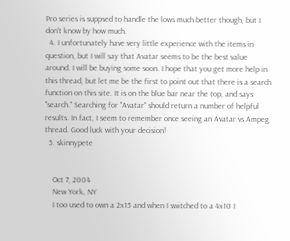Pro series is suppsed to handle the lows much better though, but I don't know by how much.
  4. I unfortunately have very little experience with the items in question, but I will say that Avatar seems to be the best value around. I will be buying some soon. I hope that you get more help in this thread, but let me be the first to point out that there is a search function on this site. It is on the blue bar near the top, and says "search." Searching for "Avatar" should return a number of helpful results. In fact, I seem to remember once seeing an Avatar vs Ampeg thread. Good luck with your decision!
  5. skinnypete


    Oct 7, 2004
    New York, NY
    I too used to own a 2x15 and when I switched to a 4x10 I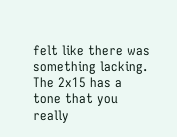felt like there was something lacking. The 2x15 has a tone that you really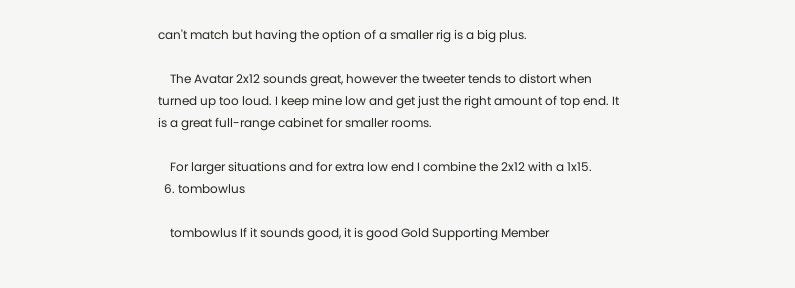can't match but having the option of a smaller rig is a big plus.

    The Avatar 2x12 sounds great, however the tweeter tends to distort when turned up too loud. I keep mine low and get just the right amount of top end. It is a great full-range cabinet for smaller rooms.

    For larger situations and for extra low end I combine the 2x12 with a 1x15.
  6. tombowlus

    tombowlus If it sounds good, it is good Gold Supporting Member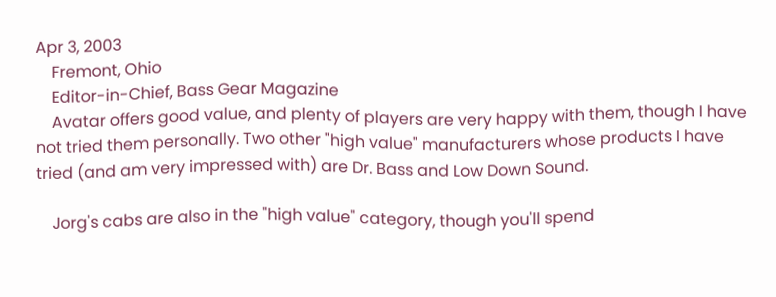Apr 3, 2003
    Fremont, Ohio
    Editor-in-Chief, Bass Gear Magazine
    Avatar offers good value, and plenty of players are very happy with them, though I have not tried them personally. Two other "high value" manufacturers whose products I have tried (and am very impressed with) are Dr. Bass and Low Down Sound.

    Jorg's cabs are also in the "high value" category, though you'll spend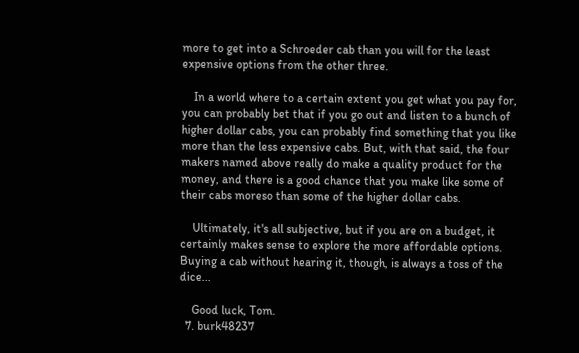more to get into a Schroeder cab than you will for the least expensive options from the other three.

    In a world where to a certain extent you get what you pay for, you can probably bet that if you go out and listen to a bunch of higher dollar cabs, you can probably find something that you like more than the less expensive cabs. But, with that said, the four makers named above really do make a quality product for the money, and there is a good chance that you make like some of their cabs moreso than some of the higher dollar cabs.

    Ultimately, it's all subjective, but if you are on a budget, it certainly makes sense to explore the more affordable options. Buying a cab without hearing it, though, is always a toss of the dice...

    Good luck, Tom.
  7. burk48237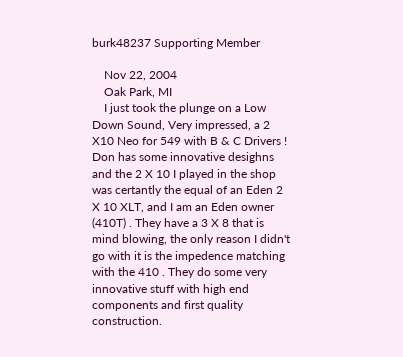burk48237 Supporting Member

    Nov 22, 2004
    Oak Park, MI
    I just took the plunge on a Low Down Sound, Very impressed, a 2 X10 Neo for 549 with B & C Drivers ! Don has some innovative desighns and the 2 X 10 I played in the shop was certantly the equal of an Eden 2 X 10 XLT, and I am an Eden owner (410T) . They have a 3 X 8 that is mind blowing, the only reason I didn't go with it is the impedence matching with the 410 . They do some very innovative stuff with high end components and first quality construction.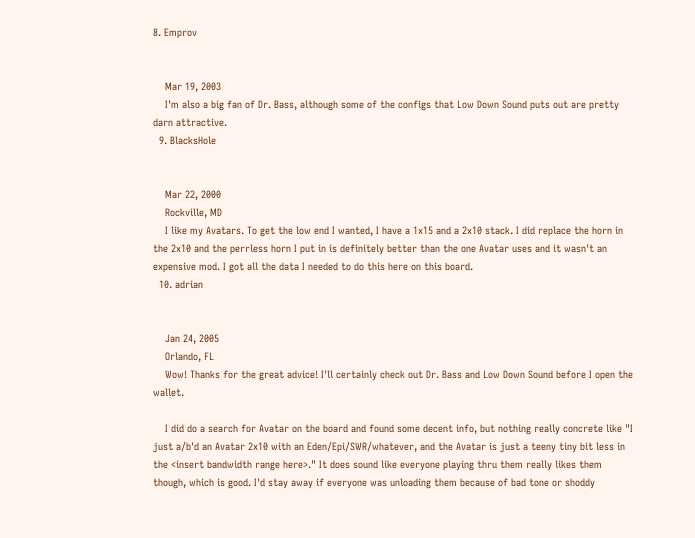8. Emprov


    Mar 19, 2003
    I'm also a big fan of Dr. Bass, although some of the configs that Low Down Sound puts out are pretty darn attractive.
  9. BlacksHole


    Mar 22, 2000
    Rockville, MD
    I like my Avatars. To get the low end I wanted, I have a 1x15 and a 2x10 stack. I did replace the horn in the 2x10 and the perrless horn I put in is definitely better than the one Avatar uses and it wasn't an expensive mod. I got all the data I needed to do this here on this board.
  10. adrian


    Jan 24, 2005
    Orlando, FL
    Wow! Thanks for the great advice! I'll certainly check out Dr. Bass and Low Down Sound before I open the wallet.

    I did do a search for Avatar on the board and found some decent info, but nothing really concrete like "I just a/b'd an Avatar 2x10 with an Eden/Epi/SWR/whatever, and the Avatar is just a teeny tiny bit less in the <insert bandwidth range here>." It does sound like everyone playing thru them really likes them though, which is good. I'd stay away if everyone was unloading them because of bad tone or shoddy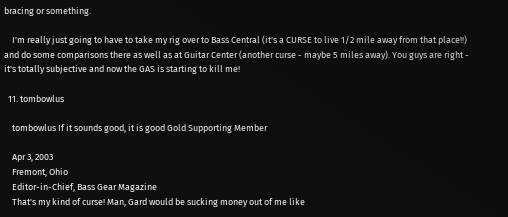bracing or something.

    I'm really just going to have to take my rig over to Bass Central (it's a CURSE to live 1/2 mile away from that place!!) and do some comparisons there as well as at Guitar Center (another curse - maybe 5 miles away). You guys are right - it's totally subjective and now the GAS is starting to kill me!

  11. tombowlus

    tombowlus If it sounds good, it is good Gold Supporting Member

    Apr 3, 2003
    Fremont, Ohio
    Editor-in-Chief, Bass Gear Magazine
    That's my kind of curse! Man, Gard would be sucking money out of me like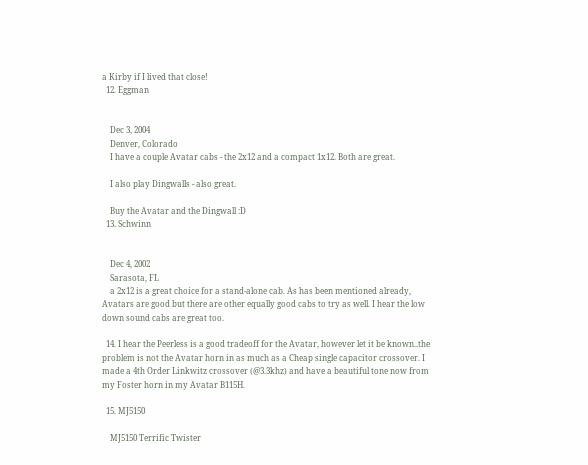a Kirby if I lived that close!
  12. Eggman


    Dec 3, 2004
    Denver, Colorado
    I have a couple Avatar cabs - the 2x12 and a compact 1x12. Both are great.

    I also play Dingwalls - also great.

    Buy the Avatar and the Dingwall :D
  13. Schwinn


    Dec 4, 2002
    Sarasota, FL
    a 2x12 is a great choice for a stand-alone cab. As has been mentioned already, Avatars are good but there are other equally good cabs to try as well. I hear the low down sound cabs are great too.

  14. I hear the Peerless is a good tradeoff for the Avatar, however let it be known..the problem is not the Avatar horn in as much as a Cheap single capacitor crossover. I made a 4th Order Linkwitz crossover (@3.3khz) and have a beautiful tone now from my Foster horn in my Avatar B115H.

  15. MJ5150

    MJ5150 Terrific Twister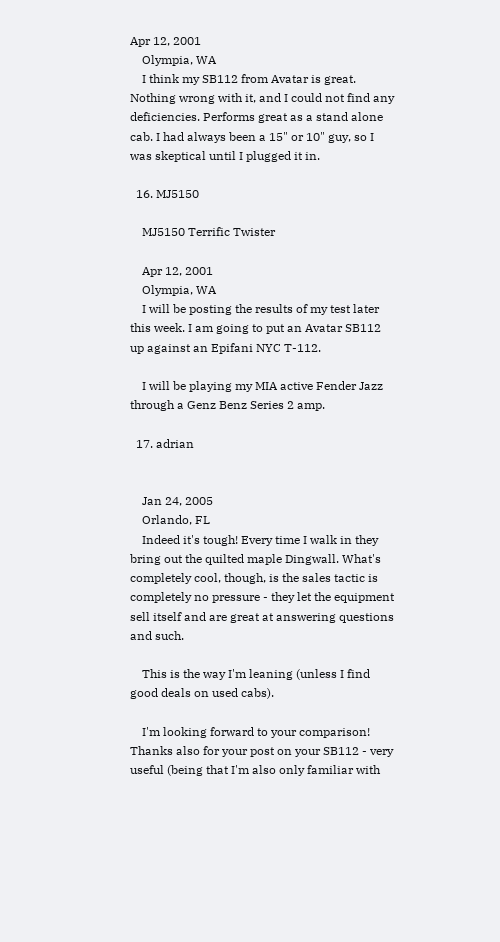Apr 12, 2001
    Olympia, WA
    I think my SB112 from Avatar is great. Nothing wrong with it, and I could not find any deficiencies. Performs great as a stand alone cab. I had always been a 15" or 10" guy, so I was skeptical until I plugged it in.

  16. MJ5150

    MJ5150 Terrific Twister

    Apr 12, 2001
    Olympia, WA
    I will be posting the results of my test later this week. I am going to put an Avatar SB112 up against an Epifani NYC T-112.

    I will be playing my MIA active Fender Jazz through a Genz Benz Series 2 amp.

  17. adrian


    Jan 24, 2005
    Orlando, FL
    Indeed it's tough! Every time I walk in they bring out the quilted maple Dingwall. What's completely cool, though, is the sales tactic is completely no pressure - they let the equipment sell itself and are great at answering questions and such.

    This is the way I'm leaning (unless I find good deals on used cabs).

    I'm looking forward to your comparison! Thanks also for your post on your SB112 - very useful (being that I'm also only familiar with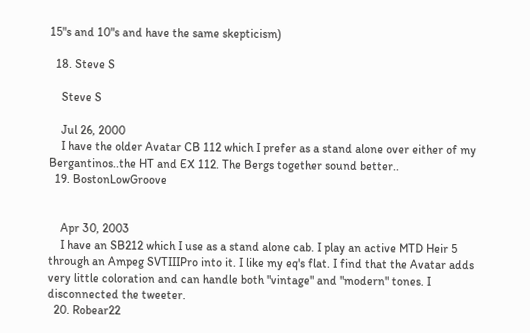15"s and 10"s and have the same skepticism)

  18. Steve S

    Steve S

    Jul 26, 2000
    I have the older Avatar CB 112 which I prefer as a stand alone over either of my Bergantinos..the HT and EX 112. The Bergs together sound better..
  19. BostonLowGroove


    Apr 30, 2003
    I have an SB212 which I use as a stand alone cab. I play an active MTD Heir 5 through an Ampeg SVTIIIPro into it. I like my eq's flat. I find that the Avatar adds very little coloration and can handle both "vintage" and "modern" tones. I disconnected the tweeter.
  20. Robear22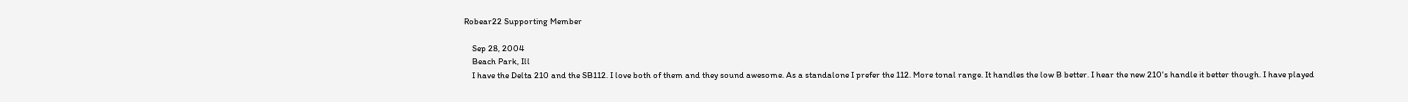Robear22 Supporting Member

    Sep 28, 2004
    Beach Park, Ill
    I have the Delta 210 and the SB112. I love both of them and they sound awesome. As a standalone I prefer the 112. More tonal range. It handles the low B better. I hear the new 210's handle it better though. I have played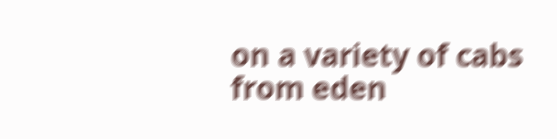on a variety of cabs from eden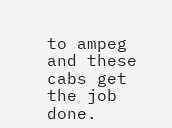to ampeg and these cabs get the job done.